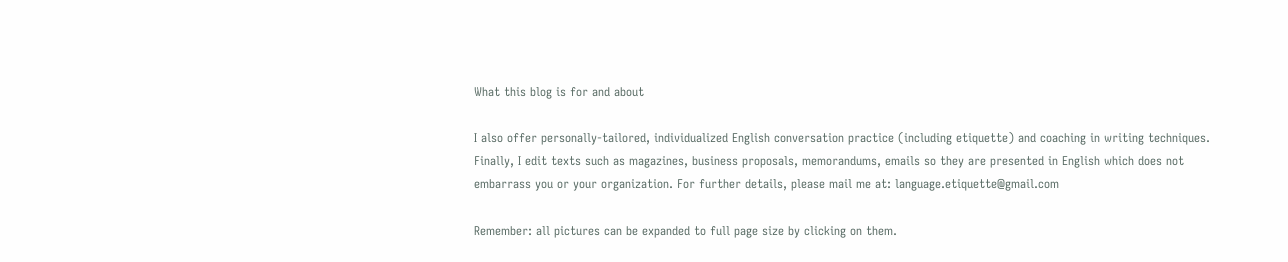What this blog is for and about

I also offer personally-tailored, individualized English conversation practice (including etiquette) and coaching in writing techniques. Finally, I edit texts such as magazines, business proposals, memorandums, emails so they are presented in English which does not embarrass you or your organization. For further details, please mail me at: language.etiquette@gmail.com

Remember: all pictures can be expanded to full page size by clicking on them.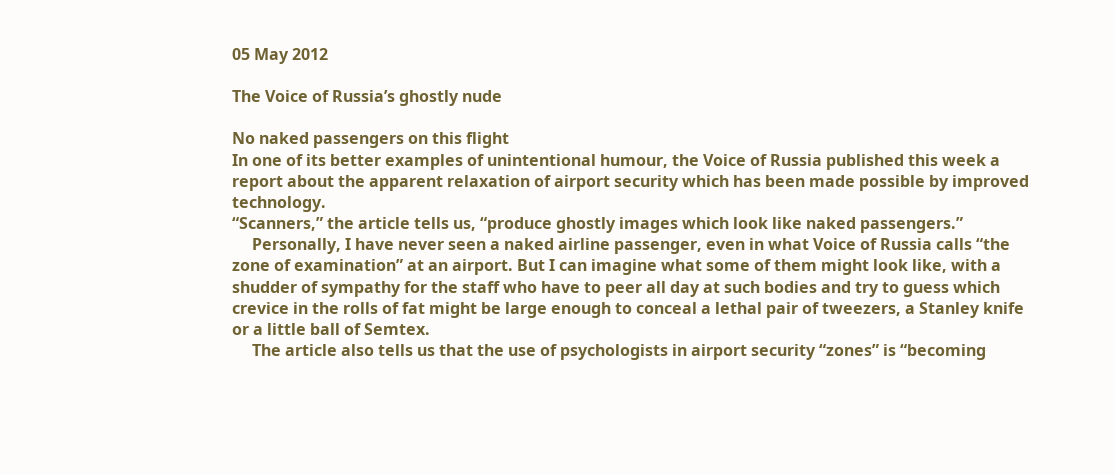05 May 2012

The Voice of Russia’s ghostly nude

No naked passengers on this flight
In one of its better examples of unintentional humour, the Voice of Russia published this week a report about the apparent relaxation of airport security which has been made possible by improved technology.
“Scanners,” the article tells us, “produce ghostly images which look like naked passengers.”
     Personally, I have never seen a naked airline passenger, even in what Voice of Russia calls “the zone of examination” at an airport. But I can imagine what some of them might look like, with a shudder of sympathy for the staff who have to peer all day at such bodies and try to guess which crevice in the rolls of fat might be large enough to conceal a lethal pair of tweezers, a Stanley knife or a little ball of Semtex.
     The article also tells us that the use of psychologists in airport security “zones” is “becoming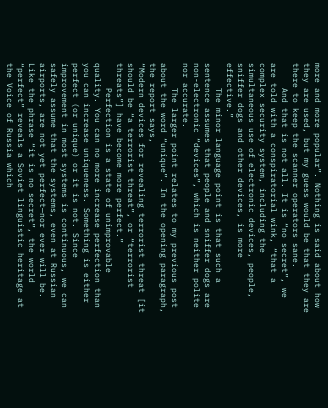more and more popular”. Nothing is said about how they are used, but my guess would be that they are there to keep the scanner operators sane.
     And that is not all. It is “no secret”, we are told with a conspiratorial wink, “that a complex security system, including the simultaneous use of electronic devices, people, sniffer dogs and other devices, is more effective.”
     The minor language point is that such a sentence assumes that people and sniffer dogs are non-electronic “devices”, which is neither polite nor accurate.
     The larger point relates to my previous post about the word “unique”. In the opening paragraph, the report says,
“Modern devices for revealing terrorist threat [it should be “a terrorist threat”, or “terrorist threats”] have become more perfect.”
     Perfection is a state of unimprovable quality. You can no more increase perfection than you can increase uniqueness. Something is either perfect (or unique) or it is not. Since improvement in most systems is continuous, we can safely assume that the systems, even at Russian airports, are not yet perfect—nor ever will be. Like the phrase “it is no secret”, the world “perfect” reveals a Soviet linguistic heritage at the Voice of Russia which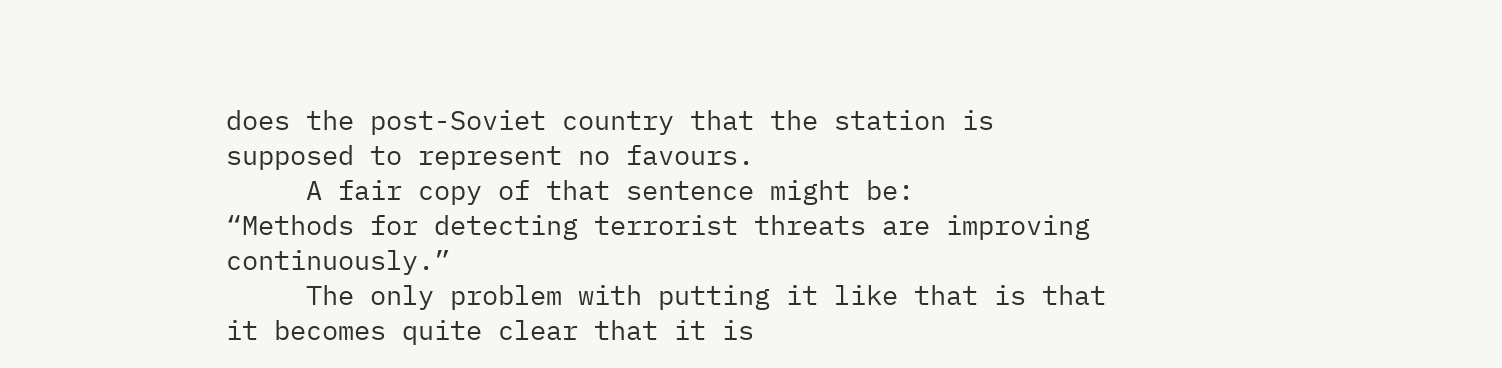does the post-Soviet country that the station is supposed to represent no favours.
     A fair copy of that sentence might be:
“Methods for detecting terrorist threats are improving continuously.”
     The only problem with putting it like that is that it becomes quite clear that it is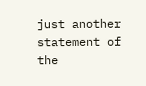just another statement of the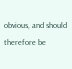obvious, and should therefore be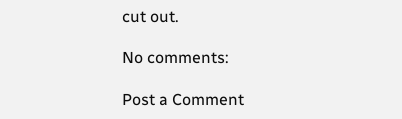cut out.

No comments:

Post a Comment